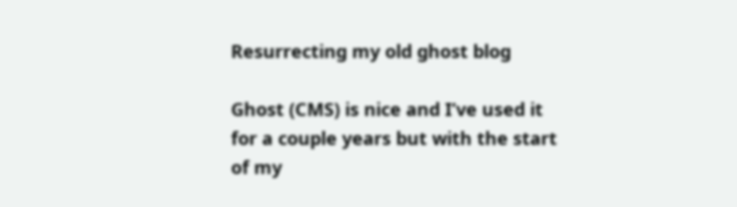Resurrecting my old ghost blog

Ghost (CMS) is nice and I’ve used it for a couple years but with the start of my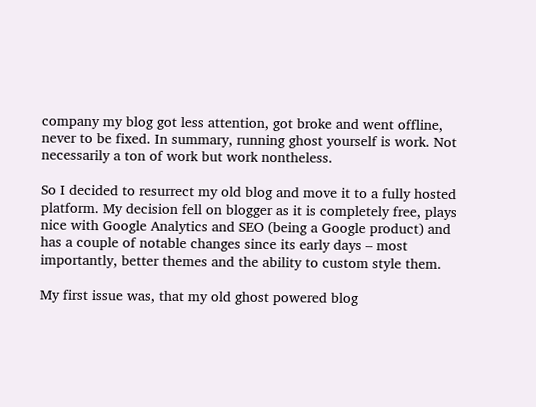company my blog got less attention, got broke and went offline, never to be fixed. In summary, running ghost yourself is work. Not necessarily a ton of work but work nontheless.

So I decided to resurrect my old blog and move it to a fully hosted platform. My decision fell on blogger as it is completely free, plays nice with Google Analytics and SEO (being a Google product) and has a couple of notable changes since its early days – most importantly, better themes and the ability to custom style them.

My first issue was, that my old ghost powered blog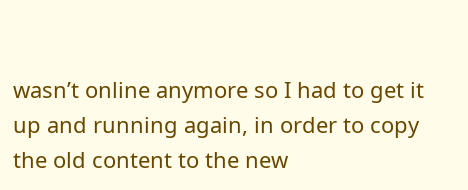wasn’t online anymore so I had to get it up and running again, in order to copy the old content to the new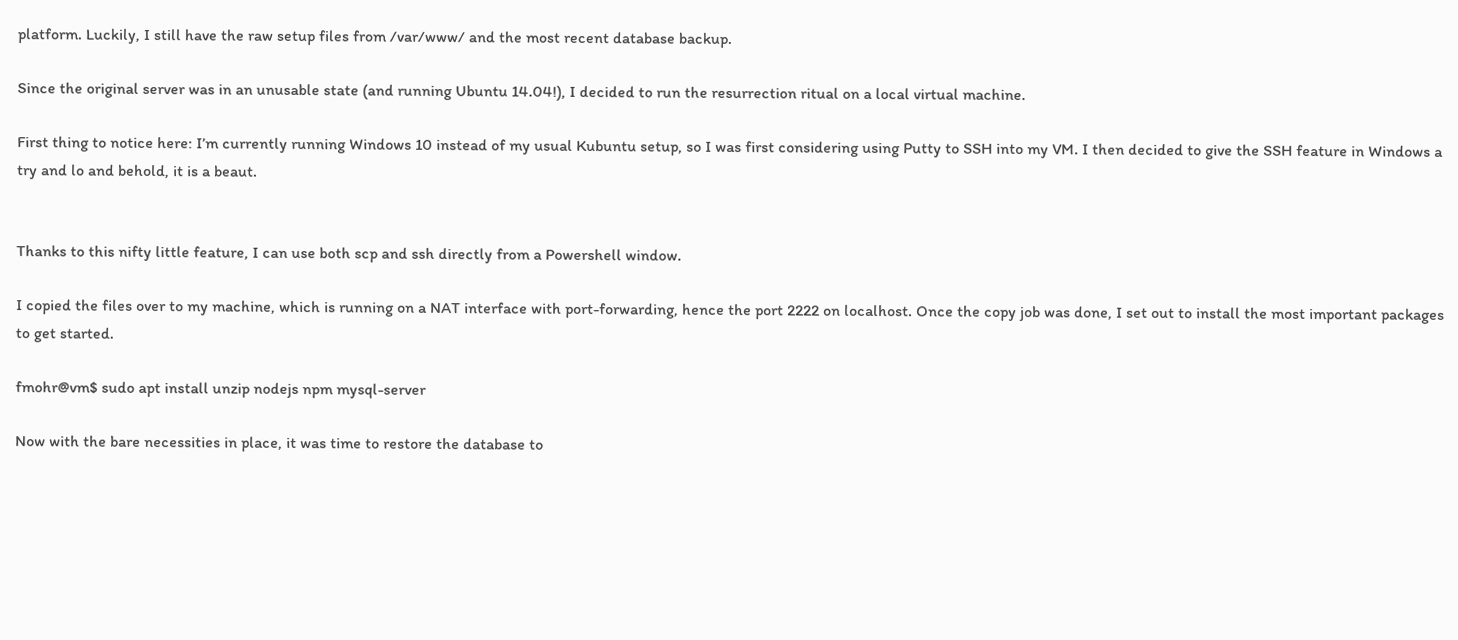platform. Luckily, I still have the raw setup files from /var/www/ and the most recent database backup.

Since the original server was in an unusable state (and running Ubuntu 14.04!), I decided to run the resurrection ritual on a local virtual machine.

First thing to notice here: I’m currently running Windows 10 instead of my usual Kubuntu setup, so I was first considering using Putty to SSH into my VM. I then decided to give the SSH feature in Windows a try and lo and behold, it is a beaut.


Thanks to this nifty little feature, I can use both scp and ssh directly from a Powershell window.

I copied the files over to my machine, which is running on a NAT interface with port-forwarding, hence the port 2222 on localhost. Once the copy job was done, I set out to install the most important packages to get started.

fmohr@vm$ sudo apt install unzip nodejs npm mysql-server

Now with the bare necessities in place, it was time to restore the database to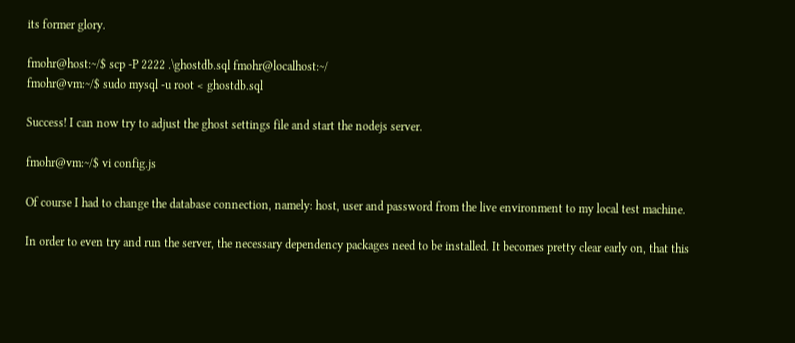its former glory.

fmohr@host:~/$ scp -P 2222 .\ghostdb.sql fmohr@localhost:~/
fmohr@vm:~/$ sudo mysql -u root < ghostdb.sql

Success! I can now try to adjust the ghost settings file and start the nodejs server.

fmohr@vm:~/$ vi config.js

Of course I had to change the database connection, namely: host, user and password from the live environment to my local test machine.

In order to even try and run the server, the necessary dependency packages need to be installed. It becomes pretty clear early on, that this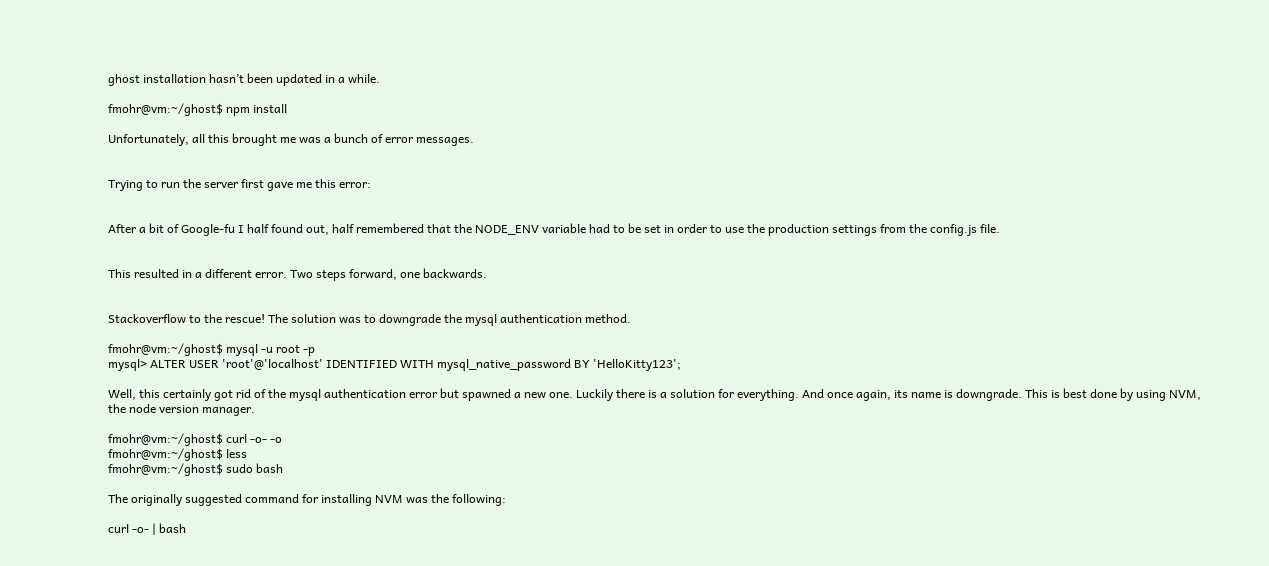ghost installation hasn’t been updated in a while.

fmohr@vm:~/ghost$ npm install

Unfortunately, all this brought me was a bunch of error messages.


Trying to run the server first gave me this error:


After a bit of Google-fu I half found out, half remembered that the NODE_ENV variable had to be set in order to use the production settings from the config.js file.


This resulted in a different error. Two steps forward, one backwards.


Stackoverflow to the rescue! The solution was to downgrade the mysql authentication method.

fmohr@vm:~/ghost$ mysql -u root -p
mysql> ALTER USER 'root'@'localhost' IDENTIFIED WITH mysql_native_password BY 'HelloKitty123';

Well, this certainly got rid of the mysql authentication error but spawned a new one. Luckily there is a solution for everything. And once again, its name is downgrade. This is best done by using NVM, the node version manager.

fmohr@vm:~/ghost$ curl -o- -o
fmohr@vm:~/ghost$ less
fmohr@vm:~/ghost$ sudo bash

The originally suggested command for installing NVM was the following:

curl -o- | bash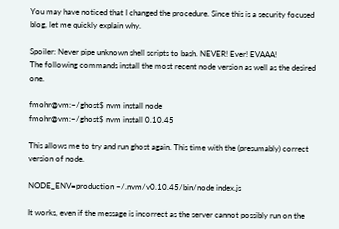You may have noticed that I changed the procedure. Since this is a security focused blog, let me quickly explain why.

Spoiler: Never pipe unknown shell scripts to bash. NEVER! Ever! EVAAA!
The following commands install the most recent node version as well as the desired one.

fmohr@vm:~/ghost$ nvm install node
fmohr@vm:~/ghost$ nvm install 0.10.45

This allows me to try and run ghost again. This time with the (presumably) correct version of node.

NODE_ENV=production ~/.nvm/v0.10.45/bin/node index.js

It works, even if the message is incorrect as the server cannot possibly run on the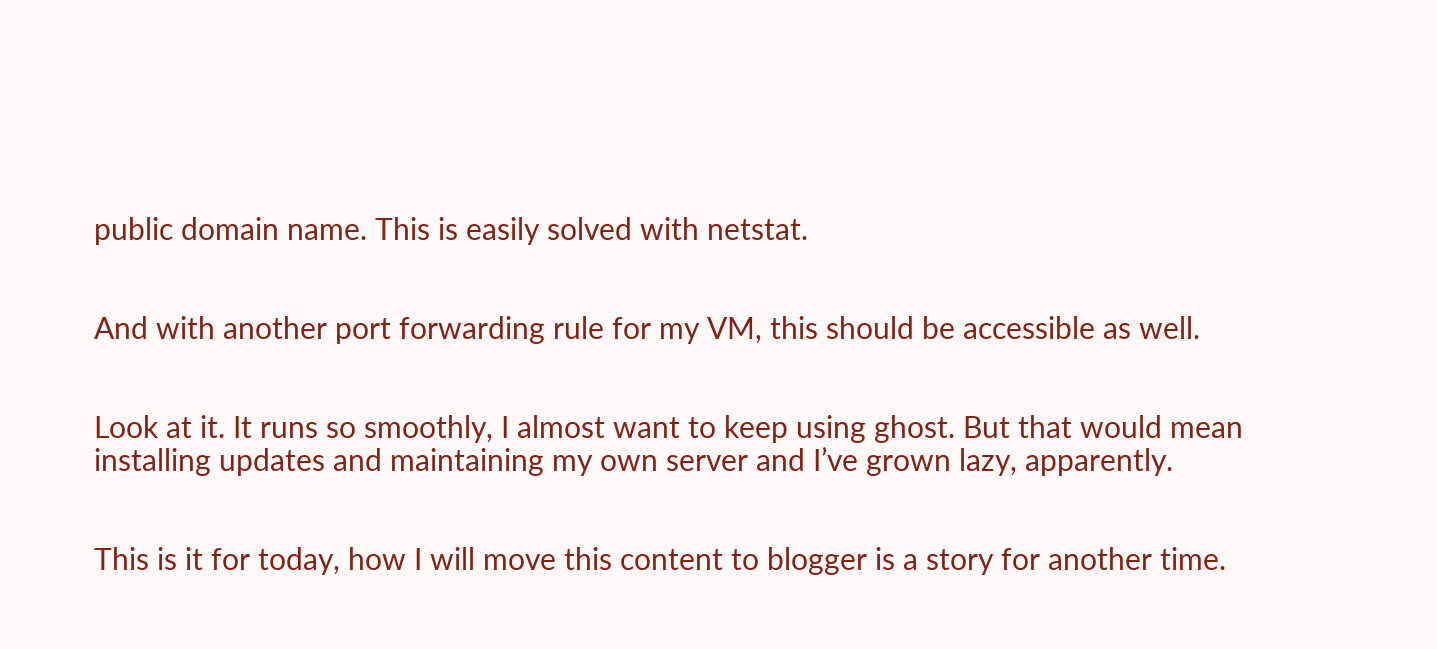public domain name. This is easily solved with netstat.


And with another port forwarding rule for my VM, this should be accessible as well.


Look at it. It runs so smoothly, I almost want to keep using ghost. But that would mean installing updates and maintaining my own server and I’ve grown lazy, apparently.


This is it for today, how I will move this content to blogger is a story for another time.